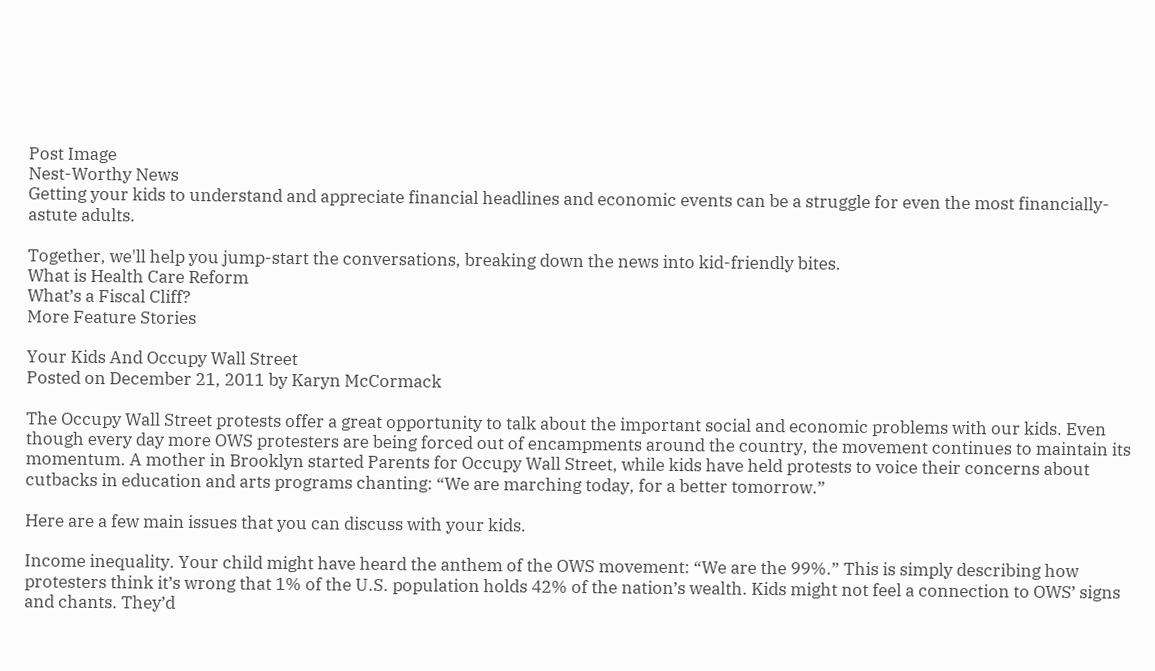Post Image
Nest-Worthy News
Getting your kids to understand and appreciate financial headlines and economic events can be a struggle for even the most financially-astute adults.

Together, we'll help you jump-start the conversations, breaking down the news into kid-friendly bites.
What is Health Care Reform
What’s a Fiscal Cliff?
More Feature Stories

Your Kids And Occupy Wall Street
Posted on December 21, 2011 by Karyn McCormack

The Occupy Wall Street protests offer a great opportunity to talk about the important social and economic problems with our kids. Even though every day more OWS protesters are being forced out of encampments around the country, the movement continues to maintain its momentum. A mother in Brooklyn started Parents for Occupy Wall Street, while kids have held protests to voice their concerns about cutbacks in education and arts programs chanting: “We are marching today, for a better tomorrow.”

Here are a few main issues that you can discuss with your kids.

Income inequality. Your child might have heard the anthem of the OWS movement: “We are the 99%.” This is simply describing how protesters think it’s wrong that 1% of the U.S. population holds 42% of the nation’s wealth. Kids might not feel a connection to OWS’ signs and chants. They’d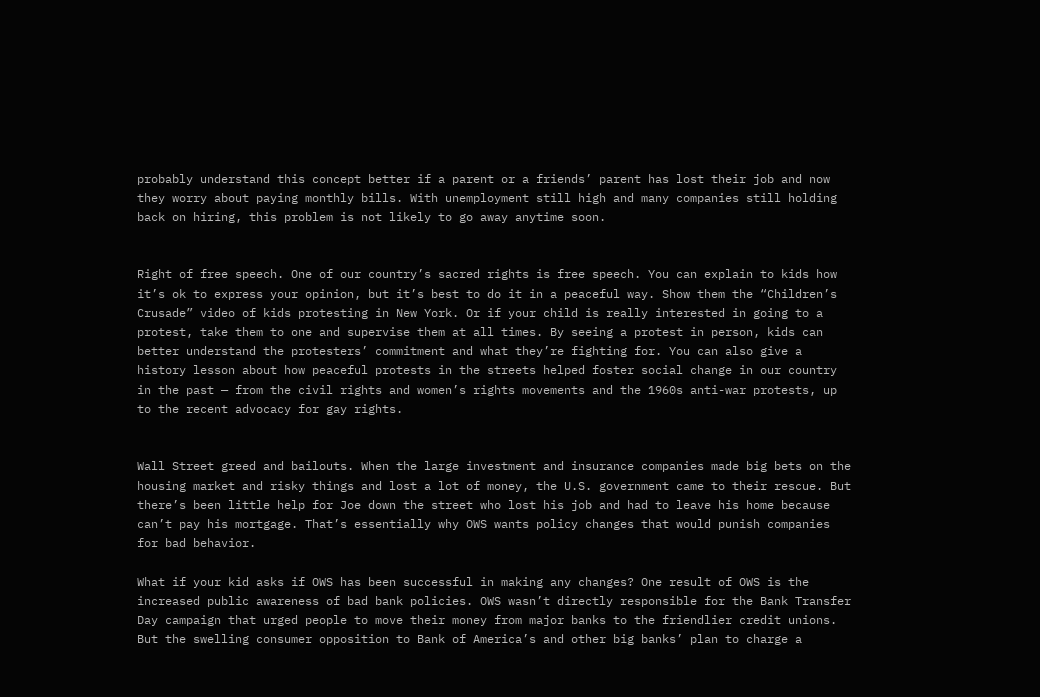probably understand this concept better if a parent or a friends’ parent has lost their job and now they worry about paying monthly bills. With unemployment still high and many companies still holding back on hiring, this problem is not likely to go away anytime soon.


Right of free speech. One of our country’s sacred rights is free speech. You can explain to kids how it’s ok to express your opinion, but it’s best to do it in a peaceful way. Show them the “Children’s Crusade” video of kids protesting in New York. Or if your child is really interested in going to a protest, take them to one and supervise them at all times. By seeing a protest in person, kids can better understand the protesters’ commitment and what they’re fighting for. You can also give a history lesson about how peaceful protests in the streets helped foster social change in our country in the past — from the civil rights and women’s rights movements and the 1960s anti-war protests, up to the recent advocacy for gay rights.


Wall Street greed and bailouts. When the large investment and insurance companies made big bets on the housing market and risky things and lost a lot of money, the U.S. government came to their rescue. But there’s been little help for Joe down the street who lost his job and had to leave his home because can’t pay his mortgage. That’s essentially why OWS wants policy changes that would punish companies for bad behavior.

What if your kid asks if OWS has been successful in making any changes? One result of OWS is the increased public awareness of bad bank policies. OWS wasn’t directly responsible for the Bank Transfer Day campaign that urged people to move their money from major banks to the friendlier credit unions. But the swelling consumer opposition to Bank of America’s and other big banks’ plan to charge a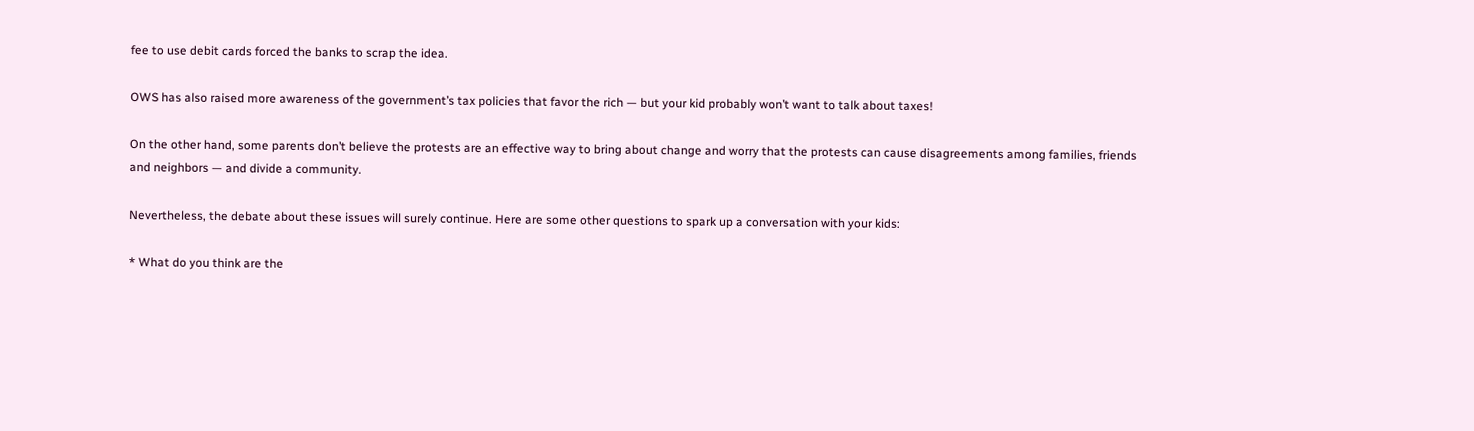fee to use debit cards forced the banks to scrap the idea.

OWS has also raised more awareness of the government’s tax policies that favor the rich — but your kid probably won’t want to talk about taxes!

On the other hand, some parents don’t believe the protests are an effective way to bring about change and worry that the protests can cause disagreements among families, friends and neighbors — and divide a community.

Nevertheless, the debate about these issues will surely continue. Here are some other questions to spark up a conversation with your kids:

* What do you think are the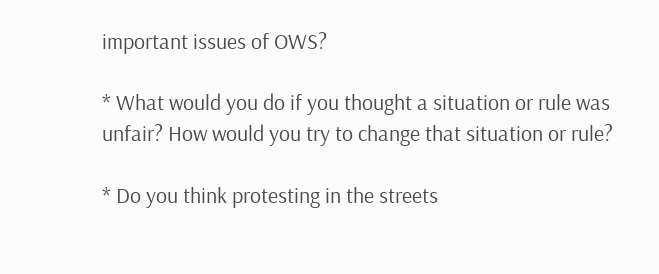important issues of OWS?

* What would you do if you thought a situation or rule was unfair? How would you try to change that situation or rule?

* Do you think protesting in the streets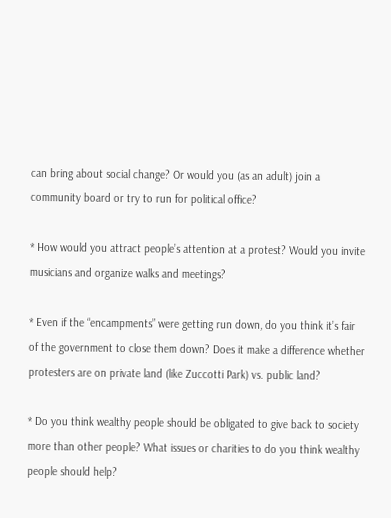can bring about social change? Or would you (as an adult) join a community board or try to run for political office?

* How would you attract people’s attention at a protest? Would you invite musicians and organize walks and meetings?

* Even if the “encampments” were getting run down, do you think it’s fair of the government to close them down? Does it make a difference whether protesters are on private land (like Zuccotti Park) vs. public land?

* Do you think wealthy people should be obligated to give back to society more than other people? What issues or charities to do you think wealthy people should help?